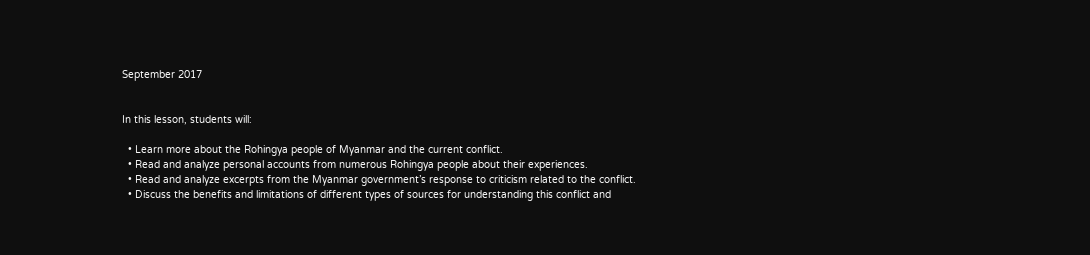September 2017


In this lesson, students will:

  • Learn more about the Rohingya people of Myanmar and the current conflict.
  • Read and analyze personal accounts from numerous Rohingya people about their experiences.
  • Read and analyze excerpts from the Myanmar government’s response to criticism related to the conflict.
  • Discuss the benefits and limitations of different types of sources for understanding this conflict and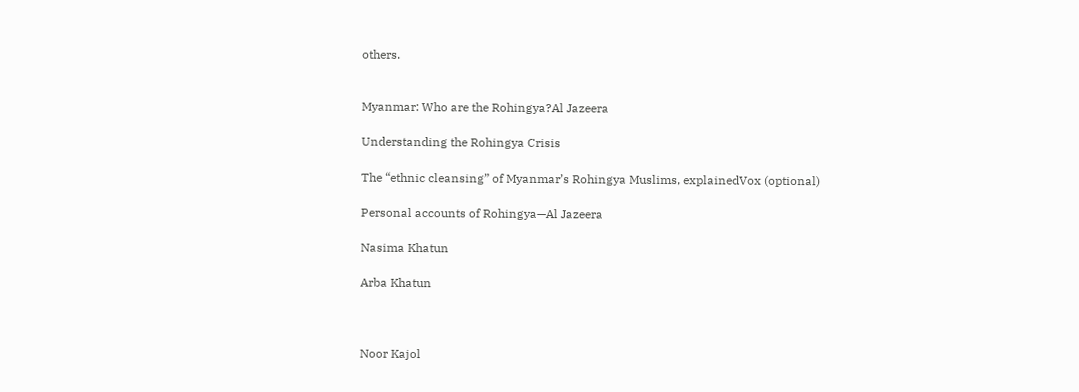others.


Myanmar: Who are the Rohingya?Al Jazeera

Understanding the Rohingya Crisis

The “ethnic cleansing” of Myanmar’s Rohingya Muslims, explainedVox (optional)

Personal accounts of Rohingya—Al Jazeera

Nasima Khatun

Arba Khatun



Noor Kajol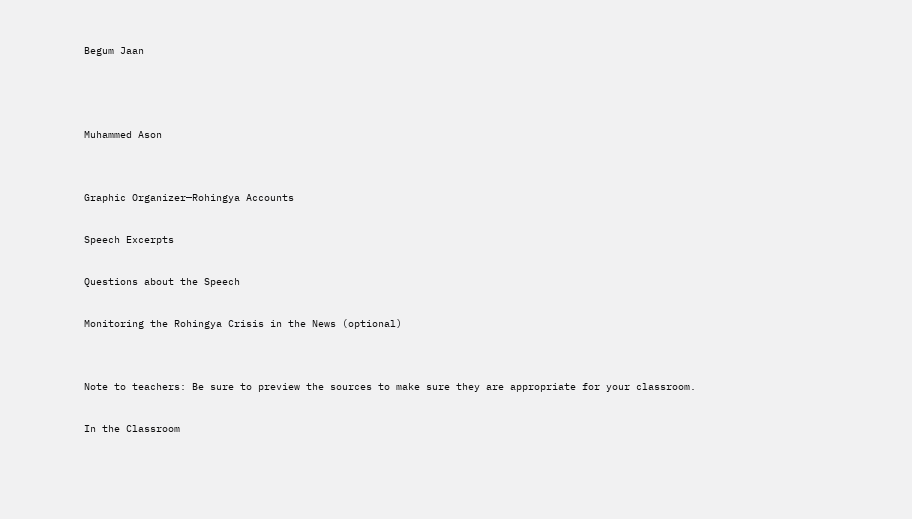Begum Jaan



Muhammed Ason


Graphic Organizer—Rohingya Accounts

Speech Excerpts

Questions about the Speech

Monitoring the Rohingya Crisis in the News (optional)


Note to teachers: Be sure to preview the sources to make sure they are appropriate for your classroom.

In the Classroom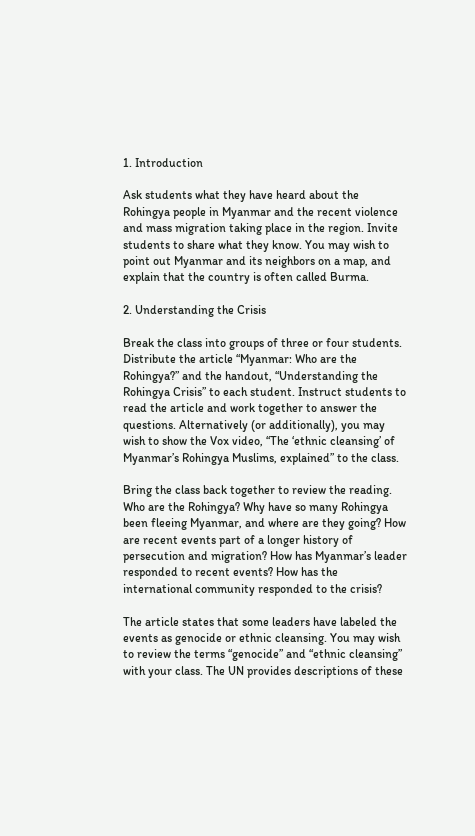1. Introduction

Ask students what they have heard about the Rohingya people in Myanmar and the recent violence and mass migration taking place in the region. Invite students to share what they know. You may wish to point out Myanmar and its neighbors on a map, and explain that the country is often called Burma.

2. Understanding the Crisis

Break the class into groups of three or four students. Distribute the article “Myanmar: Who are the Rohingya?” and the handout, “Understanding the Rohingya Crisis” to each student. Instruct students to read the article and work together to answer the questions. Alternatively (or additionally), you may wish to show the Vox video, “The ‘ethnic cleansing’ of Myanmar’s Rohingya Muslims, explained” to the class.

Bring the class back together to review the reading. Who are the Rohingya? Why have so many Rohingya been fleeing Myanmar, and where are they going? How are recent events part of a longer history of persecution and migration? How has Myanmar’s leader responded to recent events? How has the international community responded to the crisis?

The article states that some leaders have labeled the events as genocide or ethnic cleansing. You may wish to review the terms “genocide” and “ethnic cleansing” with your class. The UN provides descriptions of these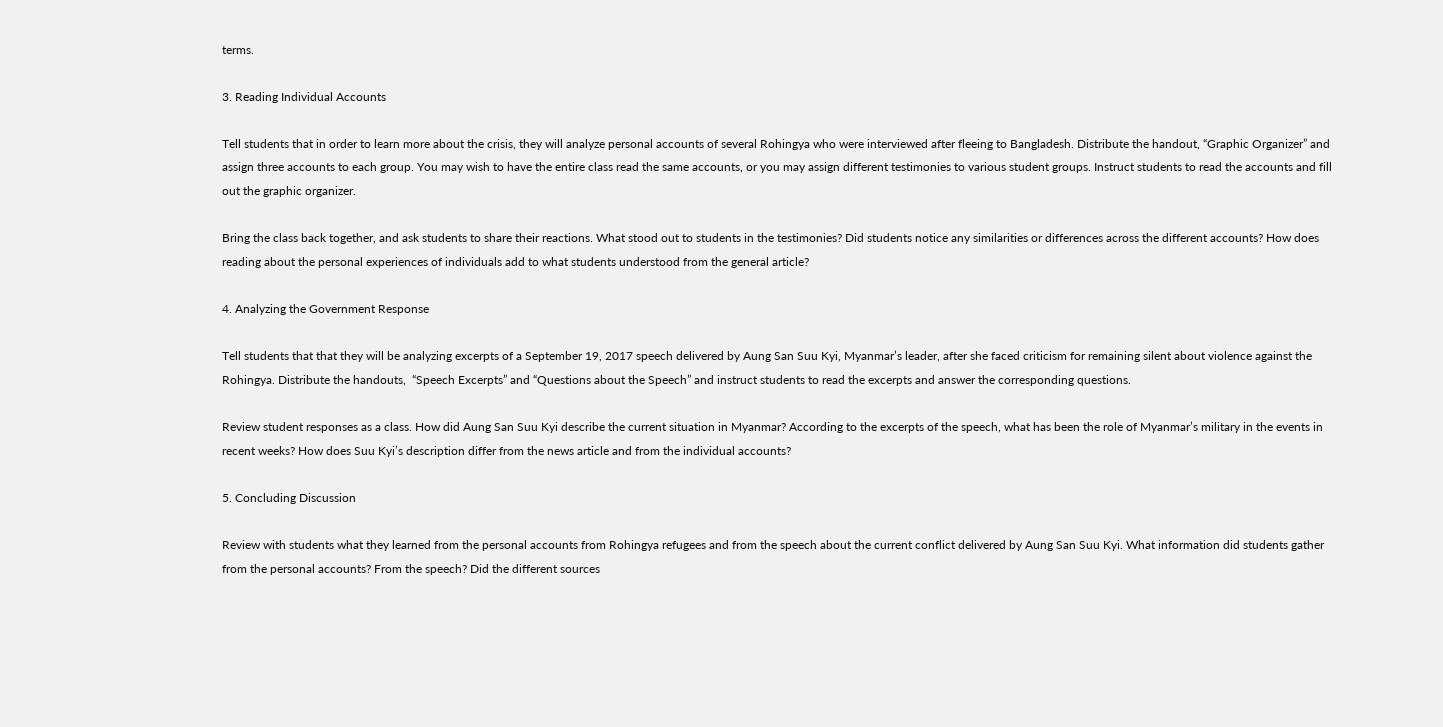terms.

3. Reading Individual Accounts

Tell students that in order to learn more about the crisis, they will analyze personal accounts of several Rohingya who were interviewed after fleeing to Bangladesh. Distribute the handout, “Graphic Organizer” and assign three accounts to each group. You may wish to have the entire class read the same accounts, or you may assign different testimonies to various student groups. Instruct students to read the accounts and fill out the graphic organizer.

Bring the class back together, and ask students to share their reactions. What stood out to students in the testimonies? Did students notice any similarities or differences across the different accounts? How does reading about the personal experiences of individuals add to what students understood from the general article?

4. Analyzing the Government Response

Tell students that that they will be analyzing excerpts of a September 19, 2017 speech delivered by Aung San Suu Kyi, Myanmar’s leader, after she faced criticism for remaining silent about violence against the Rohingya. Distribute the handouts,  “Speech Excerpts” and “Questions about the Speech” and instruct students to read the excerpts and answer the corresponding questions.

Review student responses as a class. How did Aung San Suu Kyi describe the current situation in Myanmar? According to the excerpts of the speech, what has been the role of Myanmar’s military in the events in recent weeks? How does Suu Kyi’s description differ from the news article and from the individual accounts?

5. Concluding Discussion

Review with students what they learned from the personal accounts from Rohingya refugees and from the speech about the current conflict delivered by Aung San Suu Kyi. What information did students gather from the personal accounts? From the speech? Did the different sources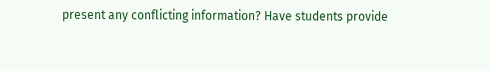present any conflicting information? Have students provide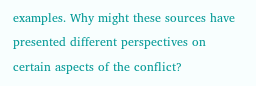examples. Why might these sources have presented different perspectives on certain aspects of the conflict?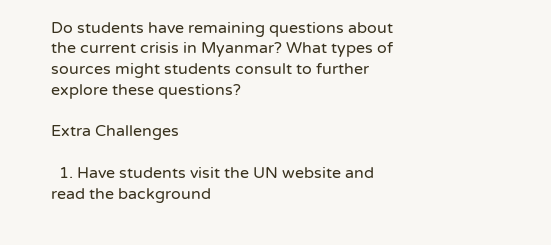Do students have remaining questions about the current crisis in Myanmar? What types of sources might students consult to further explore these questions?

Extra Challenges

  1. Have students visit the UN website and read the background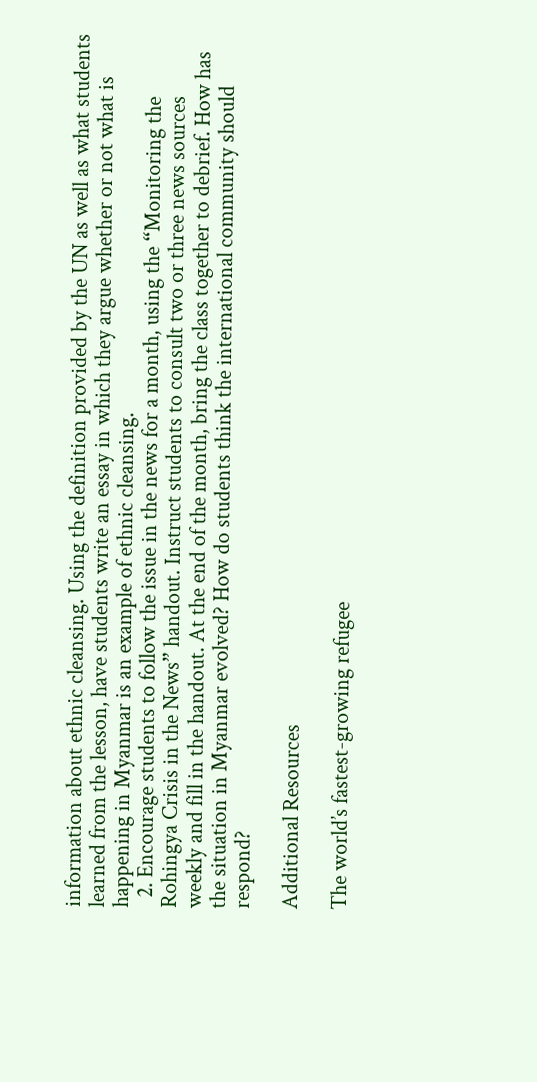information about ethnic cleansing. Using the definition provided by the UN as well as what students learned from the lesson, have students write an essay in which they argue whether or not what is happening in Myanmar is an example of ethnic cleansing.
  2. Encourage students to follow the issue in the news for a month, using the “Monitoring the Rohingya Crisis in the News” handout. Instruct students to consult two or three news sources weekly and fill in the handout. At the end of the month, bring the class together to debrief. How has the situation in Myanmar evolved? How do students think the international community should respond?

Additional Resources

The world’s fastest-growing refugee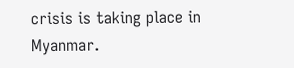crisis is taking place in Myanmar.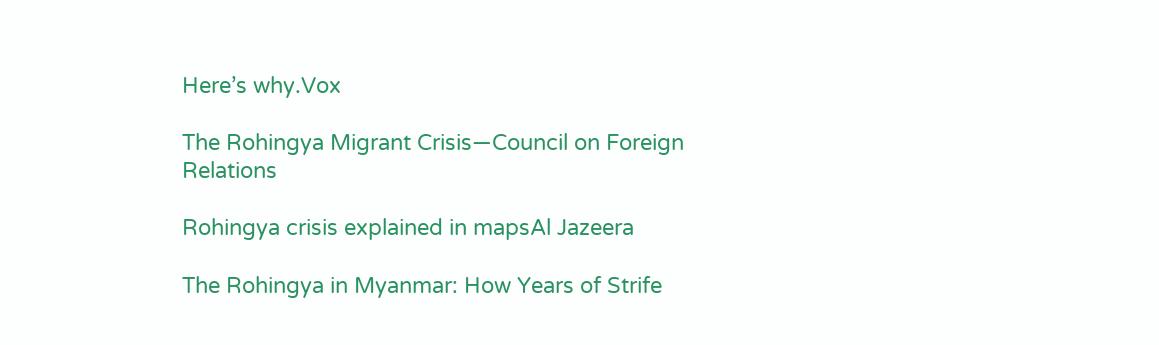Here’s why.Vox

The Rohingya Migrant Crisis—Council on Foreign Relations

Rohingya crisis explained in mapsAl Jazeera

The Rohingya in Myanmar: How Years of Strife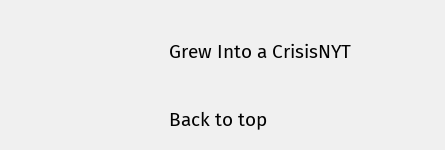Grew Into a CrisisNYT

Back to top